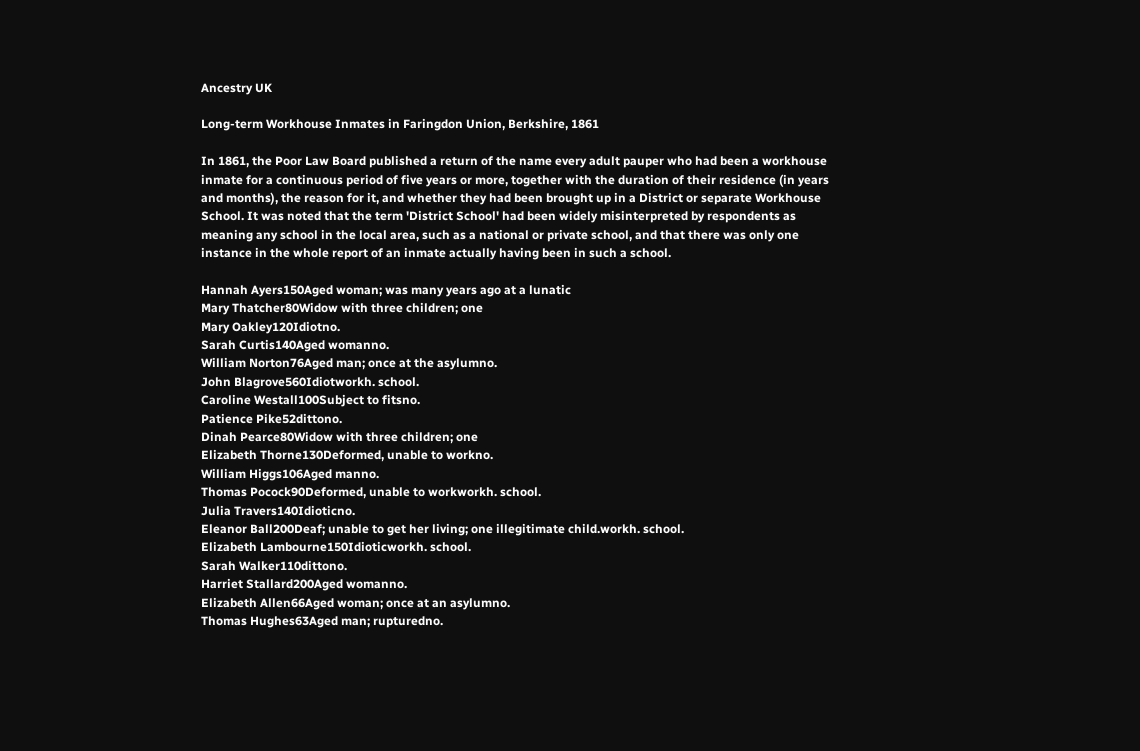Ancestry UK

Long-term Workhouse Inmates in Faringdon Union, Berkshire, 1861

In 1861, the Poor Law Board published a return of the name every adult pauper who had been a workhouse inmate for a continuous period of five years or more, together with the duration of their residence (in years and months), the reason for it, and whether they had been brought up in a District or separate Workhouse School. It was noted that the term 'District School' had been widely misinterpreted by respondents as meaning any school in the local area, such as a national or private school, and that there was only one instance in the whole report of an inmate actually having been in such a school.

Hannah Ayers150Aged woman; was many years ago at a lunatic
Mary Thatcher80Widow with three children; one
Mary Oakley120Idiotno.
Sarah Curtis140Aged womanno.
William Norton76Aged man; once at the asylumno.
John Blagrove560Idiotworkh. school.
Caroline Westall100Subject to fitsno.
Patience Pike52dittono.
Dinah Pearce80Widow with three children; one
Elizabeth Thorne130Deformed, unable to workno.
William Higgs106Aged manno.
Thomas Pocock90Deformed, unable to workworkh. school.
Julia Travers140Idioticno.
Eleanor Ball200Deaf; unable to get her living; one illegitimate child.workh. school.
Elizabeth Lambourne150Idioticworkh. school.
Sarah Walker110dittono.
Harriet Stallard200Aged womanno.
Elizabeth Allen66Aged woman; once at an asylumno.
Thomas Hughes63Aged man; rupturedno.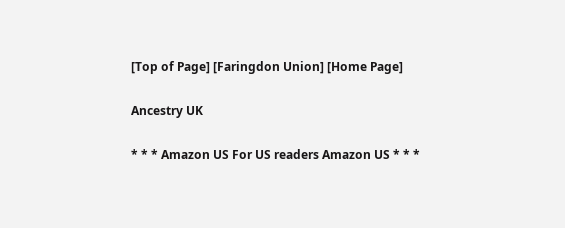[Top of Page] [Faringdon Union] [Home Page]

Ancestry UK

* * * Amazon US For US readers Amazon US * * *